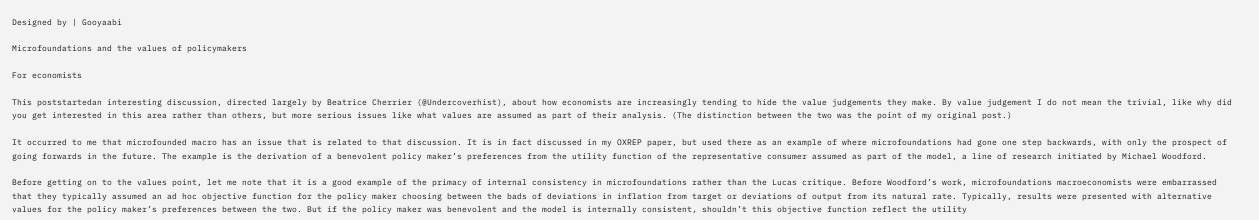Designed by | Gooyaabi

Microfoundations and the values of policymakers

For economists

This poststartedan interesting discussion, directed largely by Beatrice Cherrier (@Undercoverhist), about how economists are increasingly tending to hide the value judgements they make. By value judgement I do not mean the trivial, like why did you get interested in this area rather than others, but more serious issues like what values are assumed as part of their analysis. (The distinction between the two was the point of my original post.)

It occurred to me that microfounded macro has an issue that is related to that discussion. It is in fact discussed in my OXREP paper, but used there as an example of where microfoundations had gone one step backwards, with only the prospect of going forwards in the future. The example is the derivation of a benevolent policy maker’s preferences from the utility function of the representative consumer assumed as part of the model, a line of research initiated by Michael Woodford.

Before getting on to the values point, let me note that it is a good example of the primacy of internal consistency in microfoundations rather than the Lucas critique. Before Woodford’s work, microfoundations macroeconomists were embarrassed that they typically assumed an ad hoc objective function for the policy maker choosing between the bads of deviations in inflation from target or deviations of output from its natural rate. Typically, results were presented with alternative values for the policy maker’s preferences between the two. But if the policy maker was benevolent and the model is internally consistent, shouldn’t this objective function reflect the utility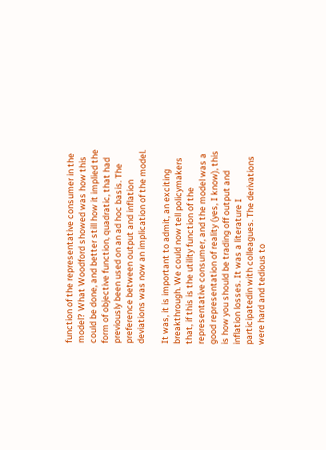function of the representative consumer in the model? What Woodford showed was how this could be done, and better still how it implied the form of objective function, quadratic, that had previously been used on an ad hoc basis. The preference between output and inflation deviations was now an implication of the model.

It was, it is important to admit, an exciting breakthrough. We could now tell policymakers that, if this is the utility function of the representative consumer, and the model was a good representation of reality (yes, I know), this is how you should be trading off output and inflation losses. It was a literature I participatedin with colleagues. The derivations were hard and tedious to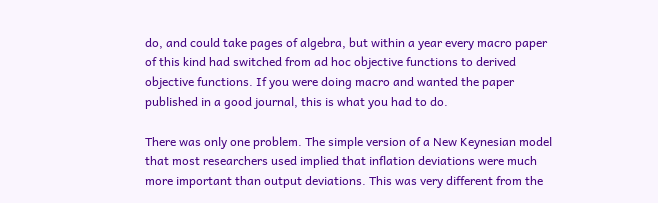do, and could take pages of algebra, but within a year every macro paper of this kind had switched from ad hoc objective functions to derived objective functions. If you were doing macro and wanted the paper published in a good journal, this is what you had to do.

There was only one problem. The simple version of a New Keynesian model that most researchers used implied that inflation deviations were much more important than output deviations. This was very different from the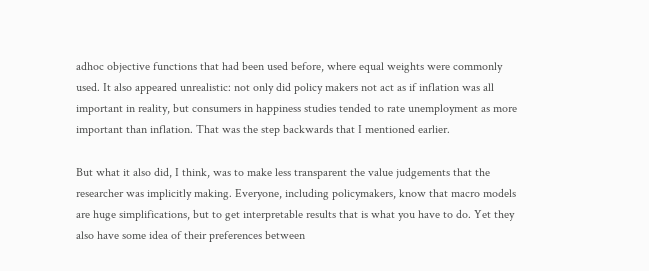adhoc objective functions that had been used before, where equal weights were commonly used. It also appeared unrealistic: not only did policy makers not act as if inflation was all important in reality, but consumers in happiness studies tended to rate unemployment as more important than inflation. That was the step backwards that I mentioned earlier.

But what it also did, I think, was to make less transparent the value judgements that the researcher was implicitly making. Everyone, including policymakers, know that macro models are huge simplifications, but to get interpretable results that is what you have to do. Yet they also have some idea of their preferences between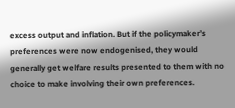excess output and inflation. But if the policymaker’s preferences were now endogenised, they would generally get welfare results presented to them with no choice to make involving their own preferences.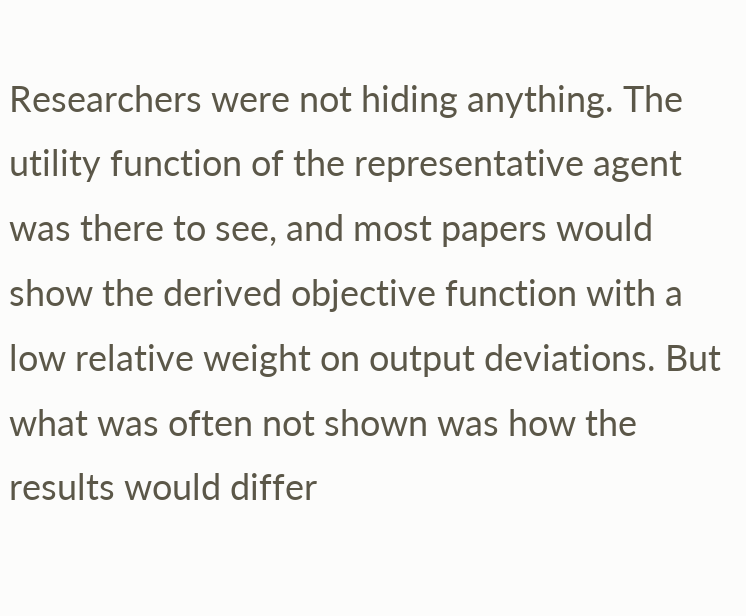Researchers were not hiding anything. The utility function of the representative agent was there to see, and most papers would show the derived objective function with a low relative weight on output deviations. But what was often not shown was how the results would differ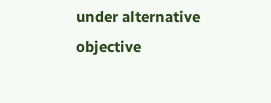under alternative objective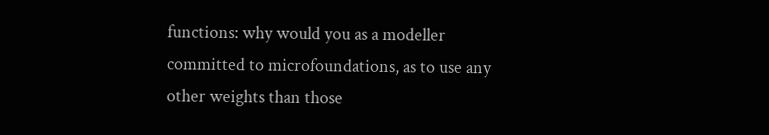functions: why would you as a modeller committed to microfoundations, as to use any other weights than those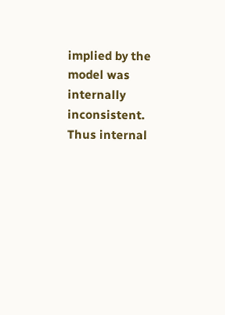implied by the model was internally inconsistent. Thus internal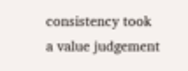consistency took a value judgement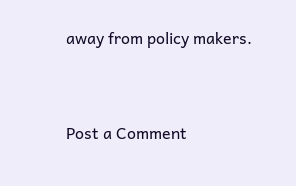away from policy makers.


Post a Comment